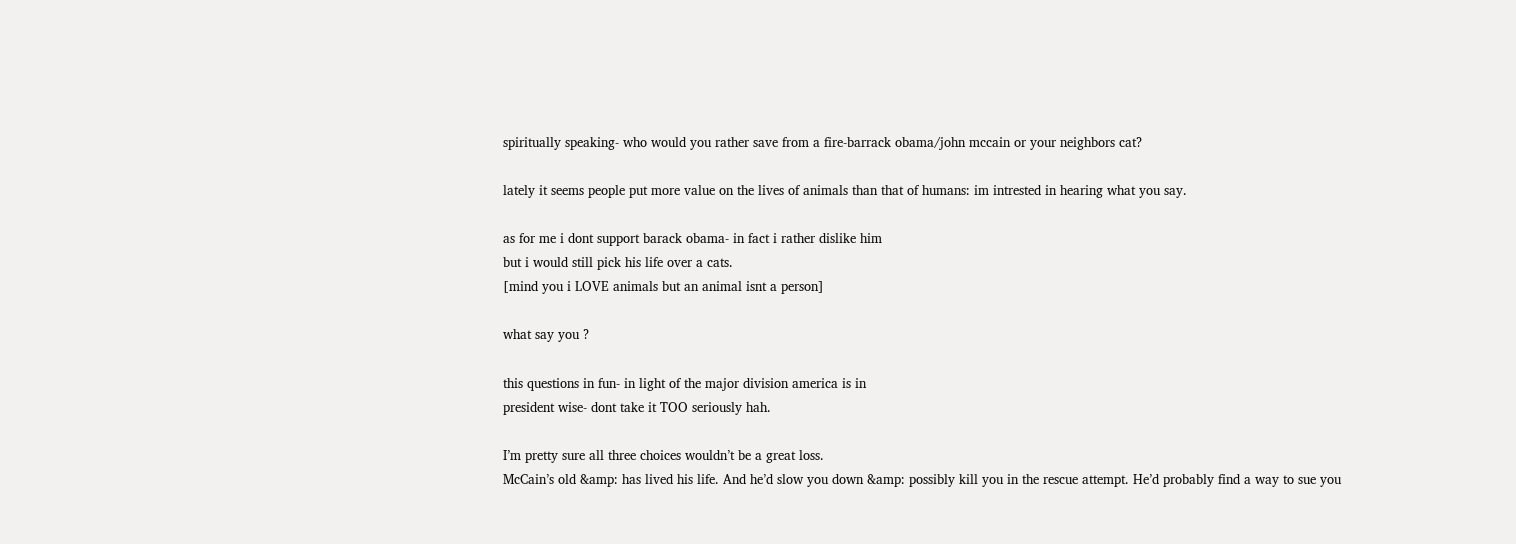spiritually speaking- who would you rather save from a fire-barrack obama/john mccain or your neighbors cat?

lately it seems people put more value on the lives of animals than that of humans: im intrested in hearing what you say.

as for me i dont support barack obama- in fact i rather dislike him
but i would still pick his life over a cats.
[mind you i LOVE animals but an animal isnt a person]

what say you ?

this questions in fun- in light of the major division america is in
president wise- dont take it TOO seriously hah.

I’m pretty sure all three choices wouldn’t be a great loss.
McCain’s old &amp: has lived his life. And he’d slow you down &amp: possibly kill you in the rescue attempt. He’d probably find a way to sue you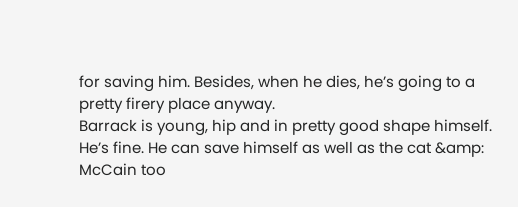for saving him. Besides, when he dies, he’s going to a pretty firery place anyway.
Barrack is young, hip and in pretty good shape himself. He’s fine. He can save himself as well as the cat &amp: McCain too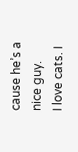cause he’s a nice guy.
I love cats. I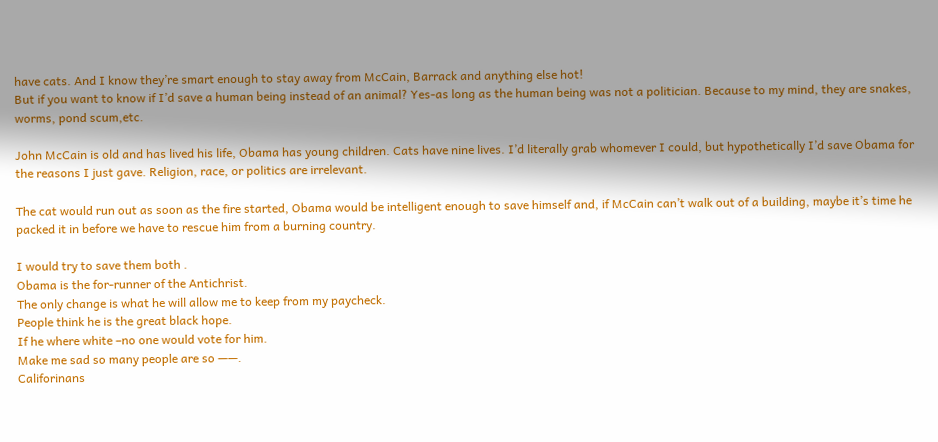have cats. And I know they’re smart enough to stay away from McCain, Barrack and anything else hot!
But if you want to know if I’d save a human being instead of an animal? Yes-as long as the human being was not a politician. Because to my mind, they are snakes, worms, pond scum,etc.

John McCain is old and has lived his life, Obama has young children. Cats have nine lives. I’d literally grab whomever I could, but hypothetically I’d save Obama for the reasons I just gave. Religion, race, or politics are irrelevant.

The cat would run out as soon as the fire started, Obama would be intelligent enough to save himself and, if McCain can’t walk out of a building, maybe it’s time he packed it in before we have to rescue him from a burning country.

I would try to save them both .
Obama is the for-runner of the Antichrist.
The only change is what he will allow me to keep from my paycheck.
People think he is the great black hope.
If he where white –no one would vote for him.
Make me sad so many people are so ——.
Califorinans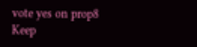vote yes on prop8
Keep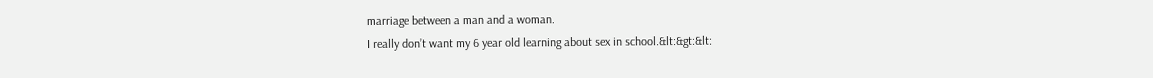marriage between a man and a woman.
I really don’t want my 6 year old learning about sex in school.&lt:&gt:&lt: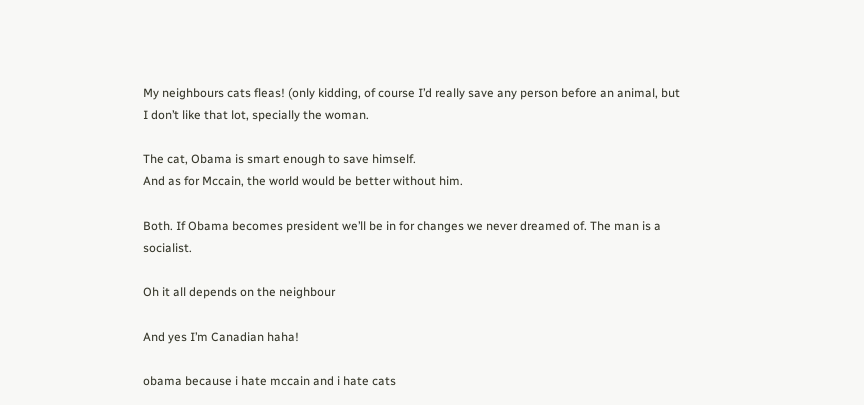My neighbours cats fleas! (only kidding, of course I’d really save any person before an animal, but I don’t like that lot, specially the woman.

The cat, Obama is smart enough to save himself.
And as for Mccain, the world would be better without him.

Both. If Obama becomes president we’ll be in for changes we never dreamed of. The man is a socialist.

Oh it all depends on the neighbour

And yes I’m Canadian haha!

obama because i hate mccain and i hate cats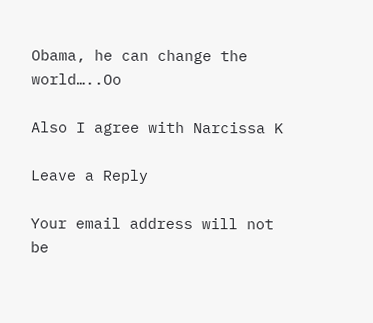Obama, he can change the world…..Oo

Also I agree with Narcissa K

Leave a Reply

Your email address will not be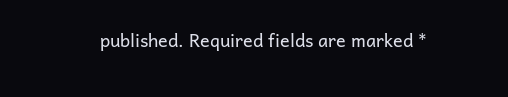published. Required fields are marked *